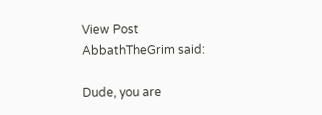View Post
AbbathTheGrim said:

Dude, you are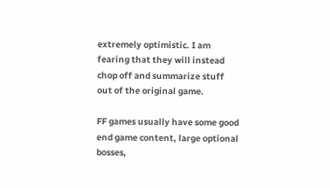extremely optimistic. I am fearing that they will instead chop off and summarize stuff out of the original game.

FF games usually have some good end game content, large optional bosses,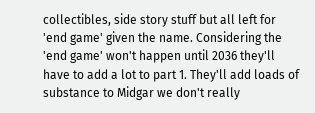collectibles, side story stuff but all left for 'end game' given the name. Considering the 'end game' won't happen until 2036 they'll have to add a lot to part 1. They'll add loads of substance to Midgar we don't really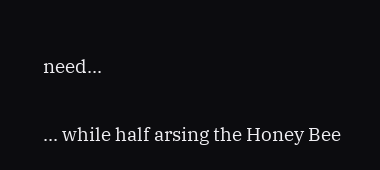need...

... while half arsing the Honey Bee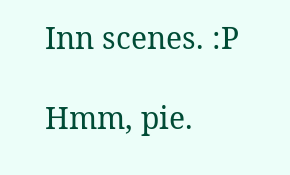Inn scenes. :P

Hmm, pie.